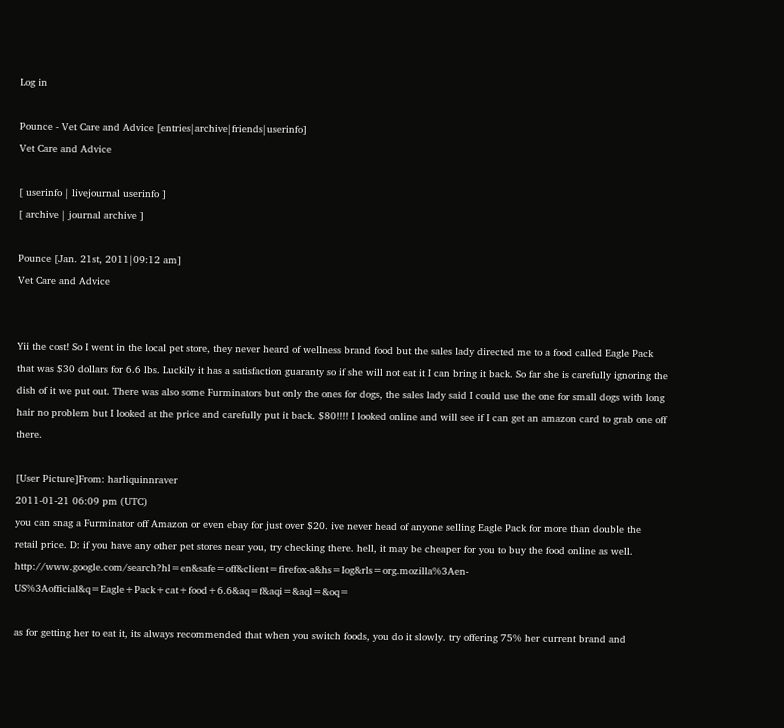Log in

Pounce - Vet Care and Advice [entries|archive|friends|userinfo]
Vet Care and Advice

[ userinfo | livejournal userinfo ]
[ archive | journal archive ]

Pounce [Jan. 21st, 2011|09:12 am]
Vet Care and Advice


Yii the cost! So I went in the local pet store, they never heard of wellness brand food but the sales lady directed me to a food called Eagle Pack that was $30 dollars for 6.6 lbs. Luckily it has a satisfaction guaranty so if she will not eat it I can bring it back. So far she is carefully ignoring the dish of it we put out. There was also some Furminators but only the ones for dogs, the sales lady said I could use the one for small dogs with long hair no problem but I looked at the price and carefully put it back. $80!!!! I looked online and will see if I can get an amazon card to grab one off there.

[User Picture]From: harliquinnraver
2011-01-21 06:09 pm (UTC)
you can snag a Furminator off Amazon or even ebay for just over $20. ive never head of anyone selling Eagle Pack for more than double the retail price. D: if you have any other pet stores near you, try checking there. hell, it may be cheaper for you to buy the food online as well. http://www.google.com/search?hl=en&safe=off&client=firefox-a&hs=Iog&rls=org.mozilla%3Aen-US%3Aofficial&q=Eagle+Pack+cat+food+6.6&aq=f&aqi=&aql=&oq=

as for getting her to eat it, its always recommended that when you switch foods, you do it slowly. try offering 75% her current brand and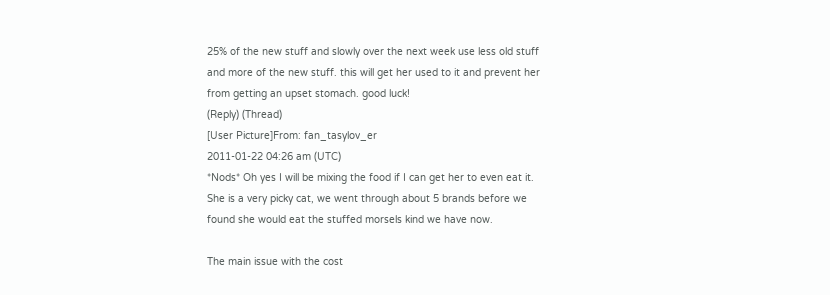25% of the new stuff and slowly over the next week use less old stuff and more of the new stuff. this will get her used to it and prevent her from getting an upset stomach. good luck!
(Reply) (Thread)
[User Picture]From: fan_tasylov_er
2011-01-22 04:26 am (UTC)
*Nods* Oh yes I will be mixing the food if I can get her to even eat it. She is a very picky cat, we went through about 5 brands before we found she would eat the stuffed morsels kind we have now.

The main issue with the cost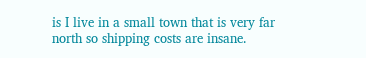is I live in a small town that is very far north so shipping costs are insane.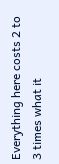Everything here costs 2 to 3 times what it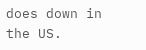does down in the US.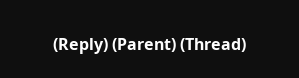(Reply) (Parent) (Thread)